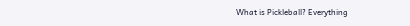What is Pickleball? Everything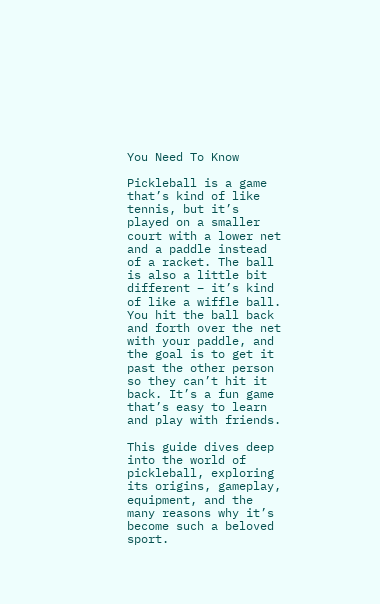You Need To Know

Pickleball is a game that’s kind of like tennis, but it’s played on a smaller court with a lower net and a paddle instead of a racket. The ball is also a little bit different – it’s kind of like a wiffle ball. You hit the ball back and forth over the net with your paddle, and the goal is to get it past the other person so they can’t hit it back. It’s a fun game that’s easy to learn and play with friends.

This guide dives deep into the world of pickleball, exploring its origins, gameplay, equipment, and the many reasons why it’s become such a beloved sport.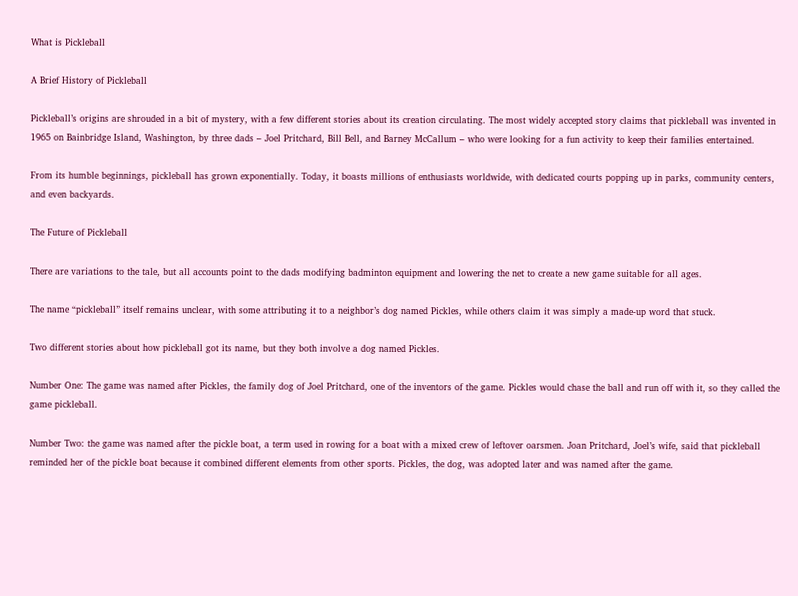What is Pickleball

A Brief History of Pickleball

Pickleball’s origins are shrouded in a bit of mystery, with a few different stories about its creation circulating. The most widely accepted story claims that pickleball was invented in 1965 on Bainbridge Island, Washington, by three dads – Joel Pritchard, Bill Bell, and Barney McCallum – who were looking for a fun activity to keep their families entertained.

From its humble beginnings, pickleball has grown exponentially. Today, it boasts millions of enthusiasts worldwide, with dedicated courts popping up in parks, community centers, and even backyards.

The Future of Pickleball

There are variations to the tale, but all accounts point to the dads modifying badminton equipment and lowering the net to create a new game suitable for all ages.

The name “pickleball” itself remains unclear, with some attributing it to a neighbor’s dog named Pickles, while others claim it was simply a made-up word that stuck.

Two different stories about how pickleball got its name, but they both involve a dog named Pickles.

Number One: The game was named after Pickles, the family dog of Joel Pritchard, one of the inventors of the game. Pickles would chase the ball and run off with it, so they called the game pickleball.

Number Two: the game was named after the pickle boat, a term used in rowing for a boat with a mixed crew of leftover oarsmen. Joan Pritchard, Joel’s wife, said that pickleball reminded her of the pickle boat because it combined different elements from other sports. Pickles, the dog, was adopted later and was named after the game.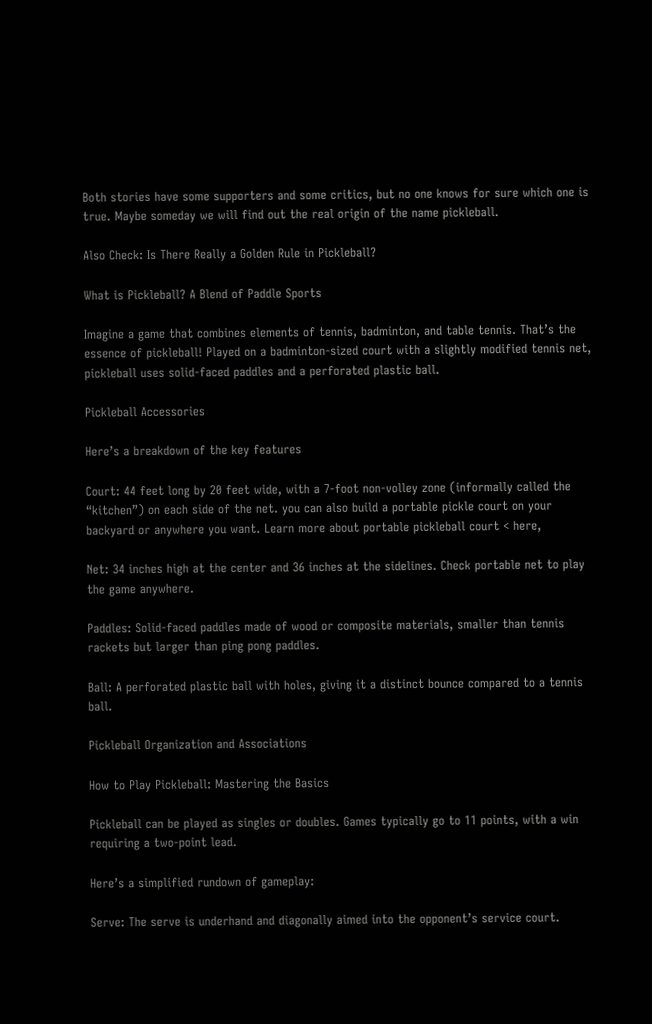Both stories have some supporters and some critics, but no one knows for sure which one is true. Maybe someday we will find out the real origin of the name pickleball.

Also Check: Is There Really a Golden Rule in Pickleball?

What is Pickleball? A Blend of Paddle Sports

Imagine a game that combines elements of tennis, badminton, and table tennis. That’s the essence of pickleball! Played on a badminton-sized court with a slightly modified tennis net, pickleball uses solid-faced paddles and a perforated plastic ball.

Pickleball Accessories

Here’s a breakdown of the key features

Court: 44 feet long by 20 feet wide, with a 7-foot non-volley zone (informally called the “kitchen”) on each side of the net. you can also build a portable pickle court on your backyard or anywhere you want. Learn more about portable pickleball court < here,

Net: 34 inches high at the center and 36 inches at the sidelines. Check portable net to play the game anywhere.

Paddles: Solid-faced paddles made of wood or composite materials, smaller than tennis rackets but larger than ping pong paddles.

Ball: A perforated plastic ball with holes, giving it a distinct bounce compared to a tennis ball.

Pickleball Organization and Associations

How to Play Pickleball: Mastering the Basics

Pickleball can be played as singles or doubles. Games typically go to 11 points, with a win requiring a two-point lead.

Here’s a simplified rundown of gameplay:

Serve: The serve is underhand and diagonally aimed into the opponent’s service court.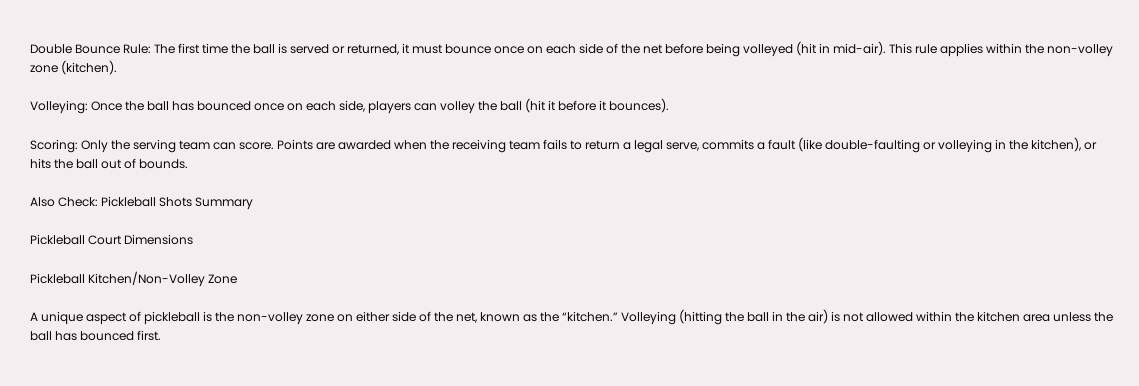Double Bounce Rule: The first time the ball is served or returned, it must bounce once on each side of the net before being volleyed (hit in mid-air). This rule applies within the non-volley zone (kitchen).

Volleying: Once the ball has bounced once on each side, players can volley the ball (hit it before it bounces).

Scoring: Only the serving team can score. Points are awarded when the receiving team fails to return a legal serve, commits a fault (like double-faulting or volleying in the kitchen), or hits the ball out of bounds.

Also Check: Pickleball Shots Summary

Pickleball Court Dimensions

Pickleball Kitchen/Non-Volley Zone

A unique aspect of pickleball is the non-volley zone on either side of the net, known as the “kitchen.” Volleying (hitting the ball in the air) is not allowed within the kitchen area unless the ball has bounced first.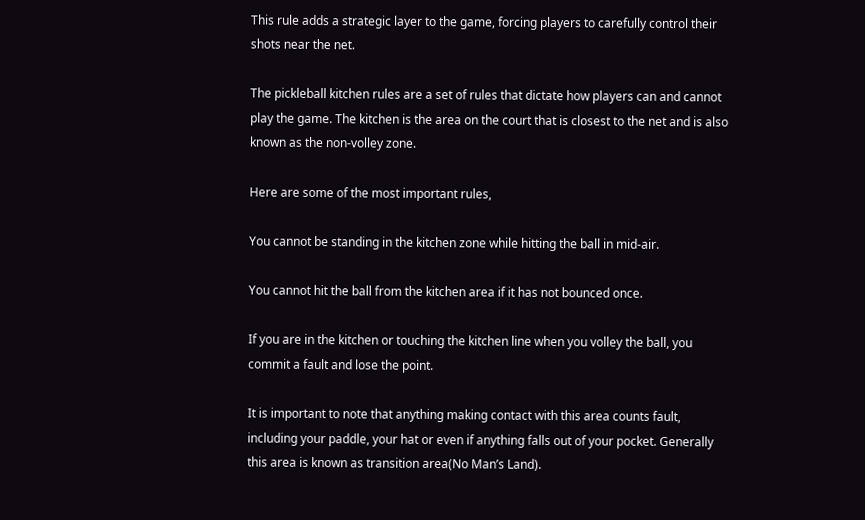This rule adds a strategic layer to the game, forcing players to carefully control their shots near the net.

The pickleball kitchen rules are a set of rules that dictate how players can and cannot play the game. The kitchen is the area on the court that is closest to the net and is also known as the non-volley zone.

Here are some of the most important rules,

You cannot be standing in the kitchen zone while hitting the ball in mid-air.

You cannot hit the ball from the kitchen area if it has not bounced once.

If you are in the kitchen or touching the kitchen line when you volley the ball, you commit a fault and lose the point.

It is important to note that anything making contact with this area counts fault, including your paddle, your hat or even if anything falls out of your pocket. Generally this area is known as transition area(No Man’s Land).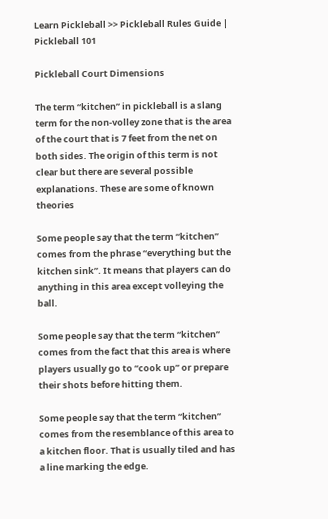Learn Pickleball >> Pickleball Rules Guide | Pickleball 101

Pickleball Court Dimensions

The term “kitchen” in pickleball is a slang term for the non-volley zone that is the area of the court that is 7 feet from the net on both sides. The origin of this term is not clear but there are several possible explanations. These are some of known theories

Some people say that the term “kitchen” comes from the phrase “everything but the kitchen sink”. It means that players can do anything in this area except volleying the ball.

Some people say that the term “kitchen” comes from the fact that this area is where players usually go to “cook up” or prepare their shots before hitting them.

Some people say that the term “kitchen” comes from the resemblance of this area to a kitchen floor. That is usually tiled and has a line marking the edge.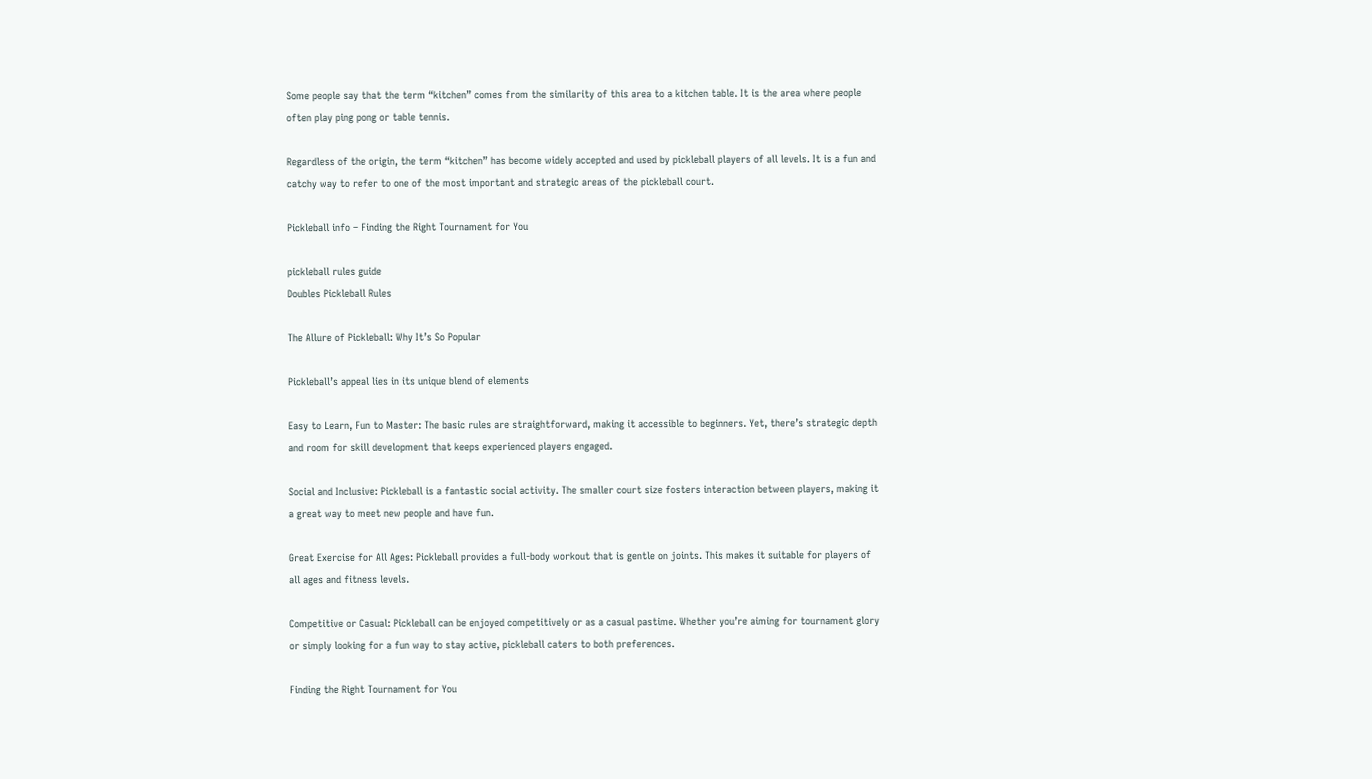Some people say that the term “kitchen” comes from the similarity of this area to a kitchen table. It is the area where people often play ping pong or table tennis.

Regardless of the origin, the term “kitchen” has become widely accepted and used by pickleball players of all levels. It is a fun and catchy way to refer to one of the most important and strategic areas of the pickleball court.

Pickleball info – Finding the Right Tournament for You

pickleball rules guide
Doubles Pickleball Rules

The Allure of Pickleball: Why It’s So Popular

Pickleball’s appeal lies in its unique blend of elements

Easy to Learn, Fun to Master: The basic rules are straightforward, making it accessible to beginners. Yet, there’s strategic depth and room for skill development that keeps experienced players engaged.

Social and Inclusive: Pickleball is a fantastic social activity. The smaller court size fosters interaction between players, making it a great way to meet new people and have fun.

Great Exercise for All Ages: Pickleball provides a full-body workout that is gentle on joints. This makes it suitable for players of all ages and fitness levels.

Competitive or Casual: Pickleball can be enjoyed competitively or as a casual pastime. Whether you’re aiming for tournament glory or simply looking for a fun way to stay active, pickleball caters to both preferences.

Finding the Right Tournament for You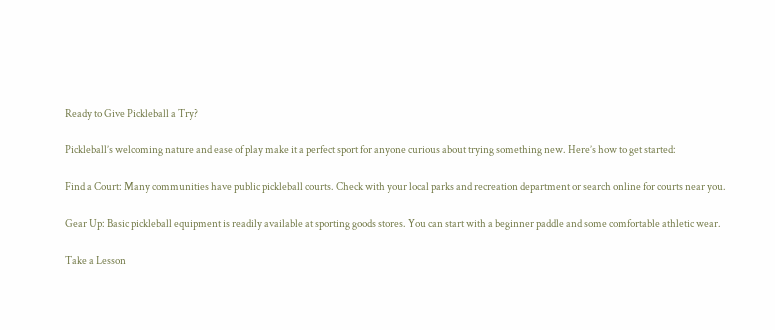Ready to Give Pickleball a Try?

Pickleball’s welcoming nature and ease of play make it a perfect sport for anyone curious about trying something new. Here’s how to get started:

Find a Court: Many communities have public pickleball courts. Check with your local parks and recreation department or search online for courts near you.

Gear Up: Basic pickleball equipment is readily available at sporting goods stores. You can start with a beginner paddle and some comfortable athletic wear.

Take a Lesson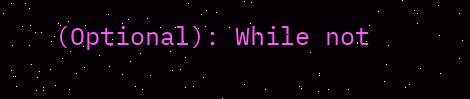(Optional): While not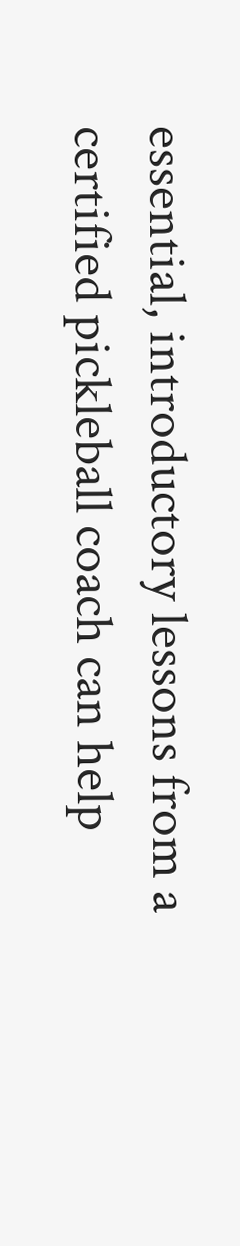essential, introductory lessons from a certified pickleball coach can help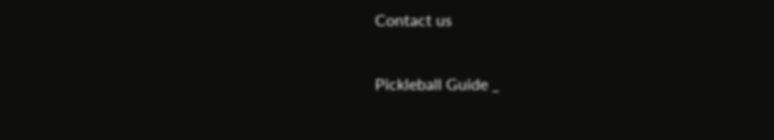Contact us

Pickleball Guide _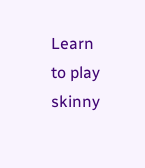Learn to play skinny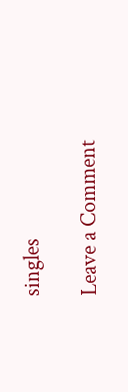singles

Leave a Comment